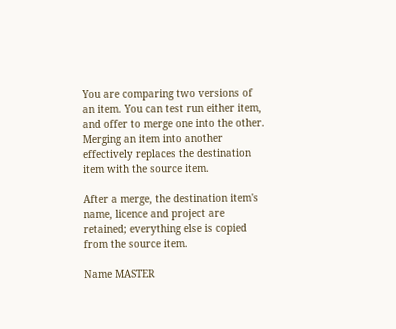You are comparing two versions of an item. You can test run either item, and offer to merge one into the other. Merging an item into another effectively replaces the destination item with the source item.

After a merge, the destination item's name, licence and project are retained; everything else is copied from the source item.

Name MASTER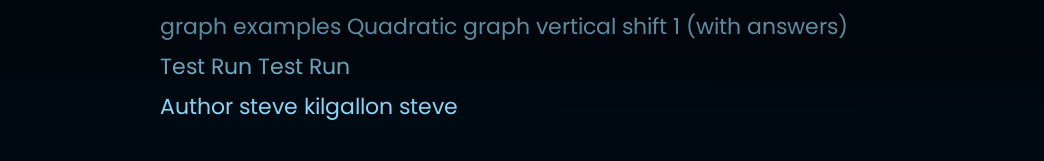graph examples Quadratic graph vertical shift 1 (with answers)
Test Run Test Run
Author steve kilgallon steve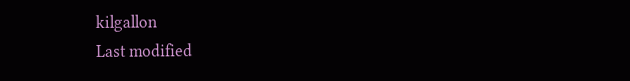kilgallon
Last modified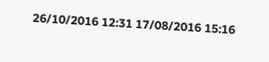26/10/2016 12:31 17/08/2016 15:16